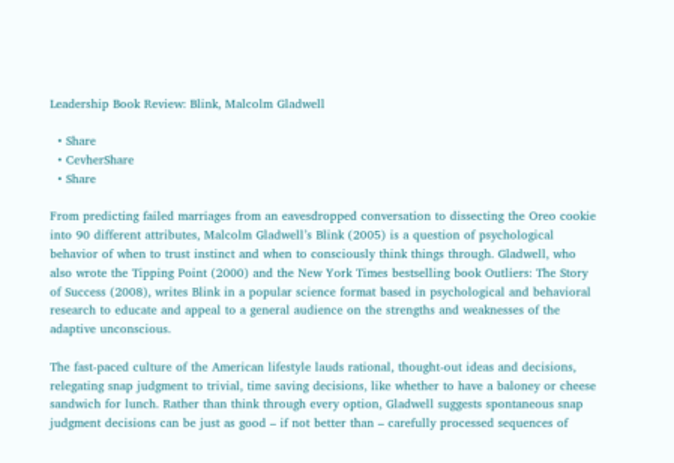Leadership Book Review: Blink, Malcolm Gladwell

  • Share
  • CevherShare
  • Share

From predicting failed marriages from an eavesdropped conversation to dissecting the Oreo cookie into 90 different attributes, Malcolm Gladwell’s Blink (2005) is a question of psychological behavior of when to trust instinct and when to consciously think things through. Gladwell, who also wrote the Tipping Point (2000) and the New York Times bestselling book Outliers: The Story of Success (2008), writes Blink in a popular science format based in psychological and behavioral research to educate and appeal to a general audience on the strengths and weaknesses of the adaptive unconscious.

The fast-paced culture of the American lifestyle lauds rational, thought-out ideas and decisions, relegating snap judgment to trivial, time saving decisions, like whether to have a baloney or cheese sandwich for lunch. Rather than think through every option, Gladwell suggests spontaneous snap judgment decisions can be just as good – if not better than – carefully processed sequences of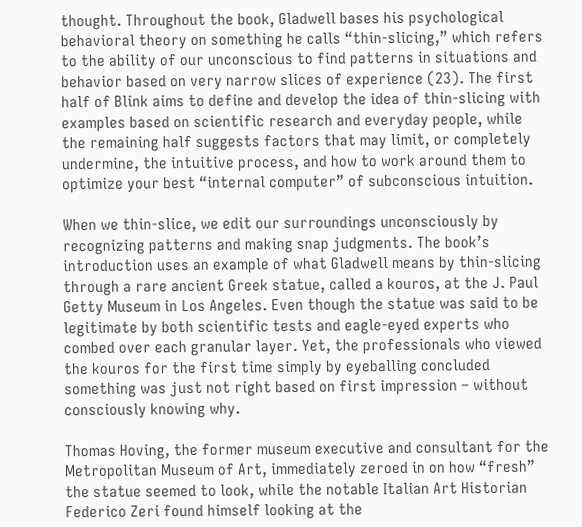thought. Throughout the book, Gladwell bases his psychological behavioral theory on something he calls “thin-slicing,” which refers to the ability of our unconscious to find patterns in situations and behavior based on very narrow slices of experience (23). The first half of Blink aims to define and develop the idea of thin-slicing with examples based on scientific research and everyday people, while the remaining half suggests factors that may limit, or completely undermine, the intuitive process, and how to work around them to optimize your best “internal computer” of subconscious intuition.

When we thin-slice, we edit our surroundings unconsciously by recognizing patterns and making snap judgments. The book’s introduction uses an example of what Gladwell means by thin-slicing through a rare ancient Greek statue, called a kouros, at the J. Paul Getty Museum in Los Angeles. Even though the statue was said to be legitimate by both scientific tests and eagle-eyed experts who combed over each granular layer. Yet, the professionals who viewed the kouros for the first time simply by eyeballing concluded something was just not right based on first impression – without consciously knowing why.

Thomas Hoving, the former museum executive and consultant for the Metropolitan Museum of Art, immediately zeroed in on how “fresh” the statue seemed to look, while the notable Italian Art Historian Federico Zeri found himself looking at the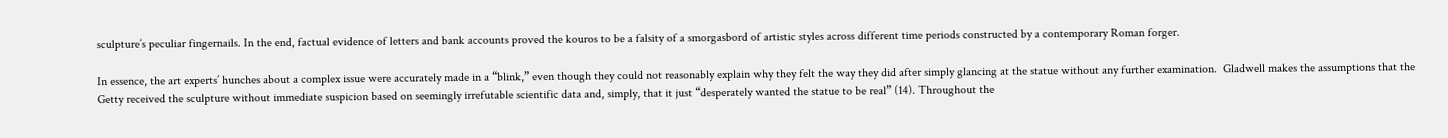sculpture’s peculiar fingernails. In the end, factual evidence of letters and bank accounts proved the kouros to be a falsity of a smorgasbord of artistic styles across different time periods constructed by a contemporary Roman forger.

In essence, the art experts’ hunches about a complex issue were accurately made in a “blink,” even though they could not reasonably explain why they felt the way they did after simply glancing at the statue without any further examination.  Gladwell makes the assumptions that the Getty received the sculpture without immediate suspicion based on seemingly irrefutable scientific data and, simply, that it just “desperately wanted the statue to be real” (14). Throughout the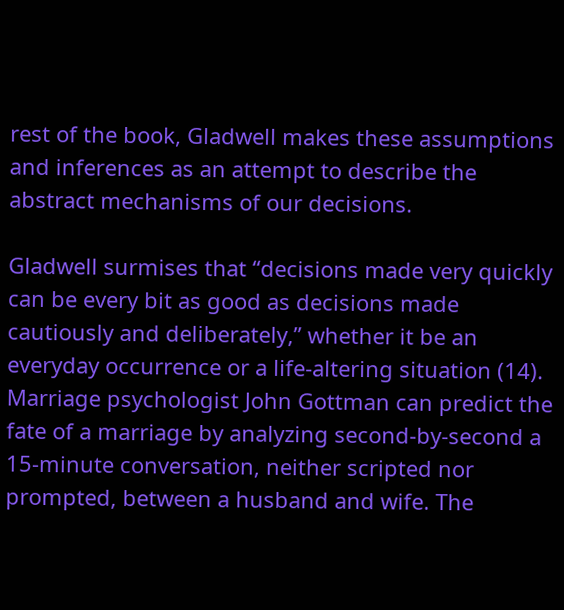rest of the book, Gladwell makes these assumptions and inferences as an attempt to describe the abstract mechanisms of our decisions.

Gladwell surmises that “decisions made very quickly can be every bit as good as decisions made cautiously and deliberately,” whether it be an everyday occurrence or a life-altering situation (14). Marriage psychologist John Gottman can predict the fate of a marriage by analyzing second-by-second a 15-minute conversation, neither scripted nor prompted, between a husband and wife. The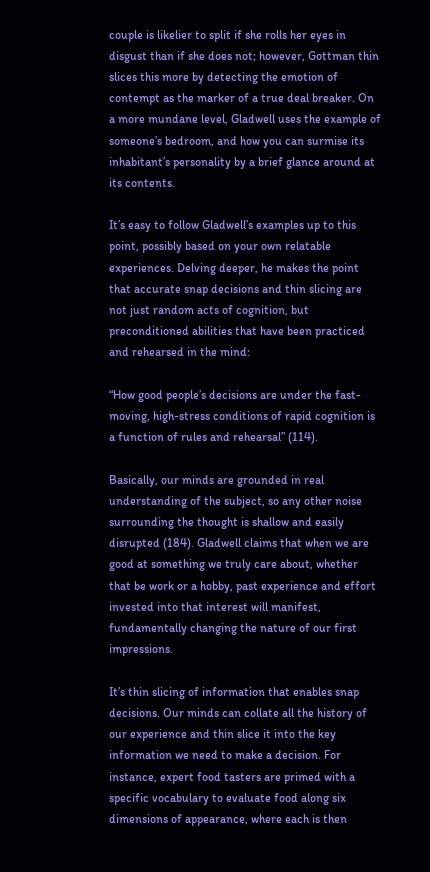couple is likelier to split if she rolls her eyes in disgust than if she does not; however, Gottman thin slices this more by detecting the emotion of contempt as the marker of a true deal breaker. On a more mundane level, Gladwell uses the example of someone’s bedroom, and how you can surmise its inhabitant’s personality by a brief glance around at its contents.

It’s easy to follow Gladwell’s examples up to this point, possibly based on your own relatable experiences. Delving deeper, he makes the point that accurate snap decisions and thin slicing are not just random acts of cognition, but preconditioned abilities that have been practiced and rehearsed in the mind:

“How good people’s decisions are under the fast-moving, high-stress conditions of rapid cognition is a function of rules and rehearsal” (114).

Basically, our minds are grounded in real understanding of the subject, so any other noise surrounding the thought is shallow and easily disrupted (184). Gladwell claims that when we are good at something we truly care about, whether that be work or a hobby, past experience and effort invested into that interest will manifest, fundamentally changing the nature of our first impressions.

It’s thin slicing of information that enables snap decisions. Our minds can collate all the history of our experience and thin slice it into the key information we need to make a decision. For instance, expert food tasters are primed with a specific vocabulary to evaluate food along six dimensions of appearance, where each is then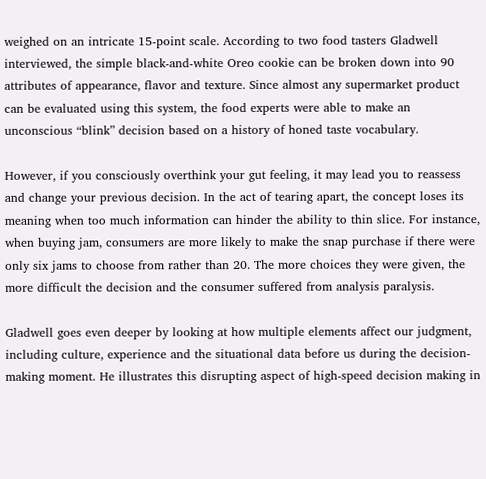weighed on an intricate 15-point scale. According to two food tasters Gladwell interviewed, the simple black-and-white Oreo cookie can be broken down into 90 attributes of appearance, flavor and texture. Since almost any supermarket product can be evaluated using this system, the food experts were able to make an unconscious “blink” decision based on a history of honed taste vocabulary.

However, if you consciously overthink your gut feeling, it may lead you to reassess and change your previous decision. In the act of tearing apart, the concept loses its meaning when too much information can hinder the ability to thin slice. For instance, when buying jam, consumers are more likely to make the snap purchase if there were only six jams to choose from rather than 20. The more choices they were given, the more difficult the decision and the consumer suffered from analysis paralysis.

Gladwell goes even deeper by looking at how multiple elements affect our judgment, including culture, experience and the situational data before us during the decision-making moment. He illustrates this disrupting aspect of high-speed decision making in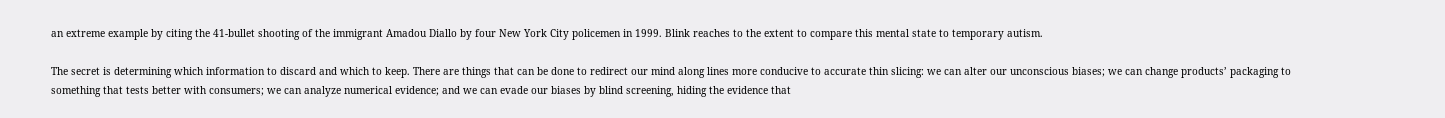an extreme example by citing the 41-bullet shooting of the immigrant Amadou Diallo by four New York City policemen in 1999. Blink reaches to the extent to compare this mental state to temporary autism.

The secret is determining which information to discard and which to keep. There are things that can be done to redirect our mind along lines more conducive to accurate thin slicing: we can alter our unconscious biases; we can change products’ packaging to something that tests better with consumers; we can analyze numerical evidence; and we can evade our biases by blind screening, hiding the evidence that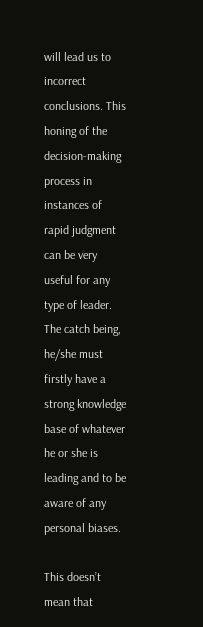will lead us to incorrect conclusions. This honing of the decision-making process in instances of rapid judgment can be very useful for any type of leader. The catch being, he/she must firstly have a strong knowledge base of whatever he or she is leading and to be aware of any personal biases.

This doesn’t mean that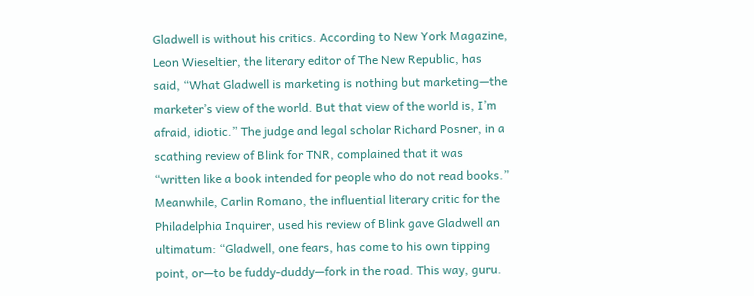Gladwell is without his critics. According to New York Magazine, Leon Wieseltier, the literary editor of The New Republic, has said, “What Gladwell is marketing is nothing but marketing—the marketer’s view of the world. But that view of the world is, I’m afraid, idiotic.” The judge and legal scholar Richard Posner, in a scathing review of Blink for TNR, complained that it was “written like a book intended for people who do not read books.” Meanwhile, Carlin Romano, the influential literary critic for the Philadelphia Inquirer, used his review of Blink gave Gladwell an ultimatum: “Gladwell, one fears, has come to his own tipping point, or—to be fuddy-duddy—fork in the road. This way, guru.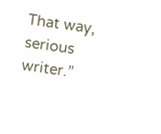That way, serious writer.”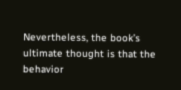Nevertheless, the book’s ultimate thought is that the behavior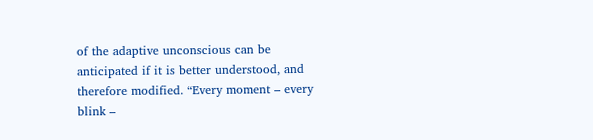of the adaptive unconscious can be anticipated if it is better understood, and therefore modified. “Every moment – every blink –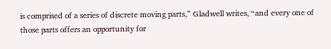is comprised of a series of discrete moving parts,” Gladwell writes, “and every one of those parts offers an opportunity for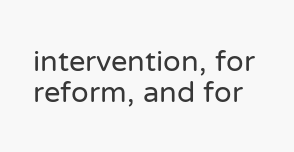intervention, for reform, and for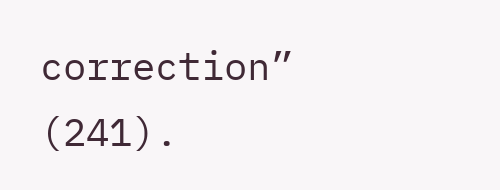correction” (241).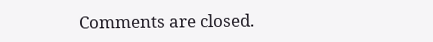Comments are closed.